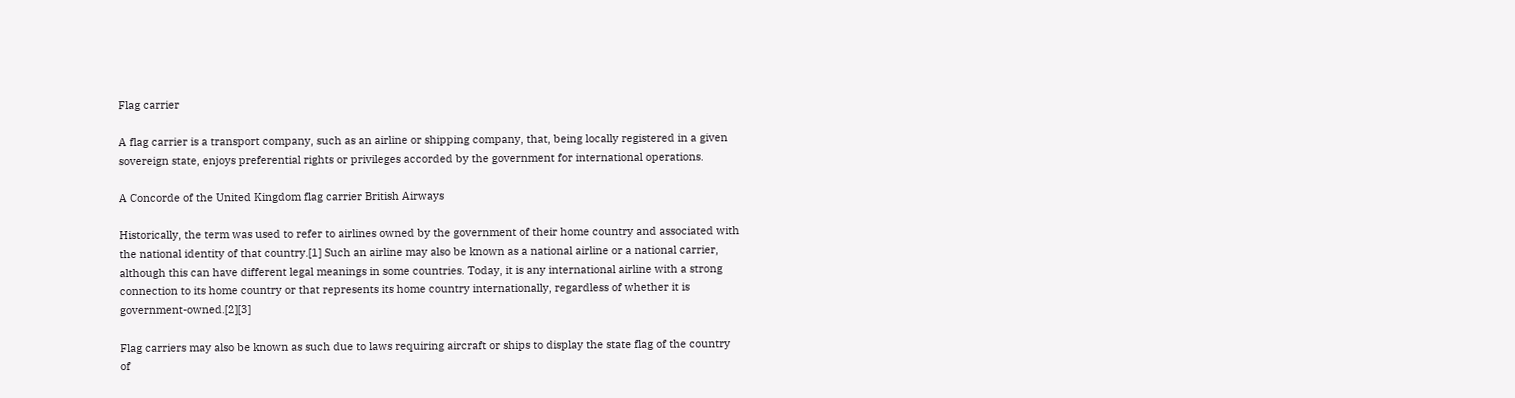Flag carrier

A flag carrier is a transport company, such as an airline or shipping company, that, being locally registered in a given sovereign state, enjoys preferential rights or privileges accorded by the government for international operations.

A Concorde of the United Kingdom flag carrier British Airways

Historically, the term was used to refer to airlines owned by the government of their home country and associated with the national identity of that country.[1] Such an airline may also be known as a national airline or a national carrier, although this can have different legal meanings in some countries. Today, it is any international airline with a strong connection to its home country or that represents its home country internationally, regardless of whether it is government-owned.[2][3]

Flag carriers may also be known as such due to laws requiring aircraft or ships to display the state flag of the country of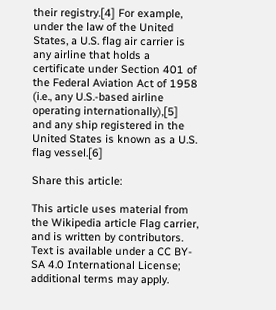their registry.[4] For example, under the law of the United States, a U.S. flag air carrier is any airline that holds a certificate under Section 401 of the Federal Aviation Act of 1958 (i.e., any U.S.-based airline operating internationally),[5] and any ship registered in the United States is known as a U.S. flag vessel.[6]

Share this article:

This article uses material from the Wikipedia article Flag carrier, and is written by contributors. Text is available under a CC BY-SA 4.0 International License; additional terms may apply.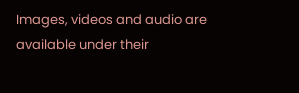Images, videos and audio are available under their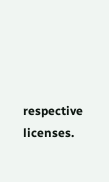respective licenses.